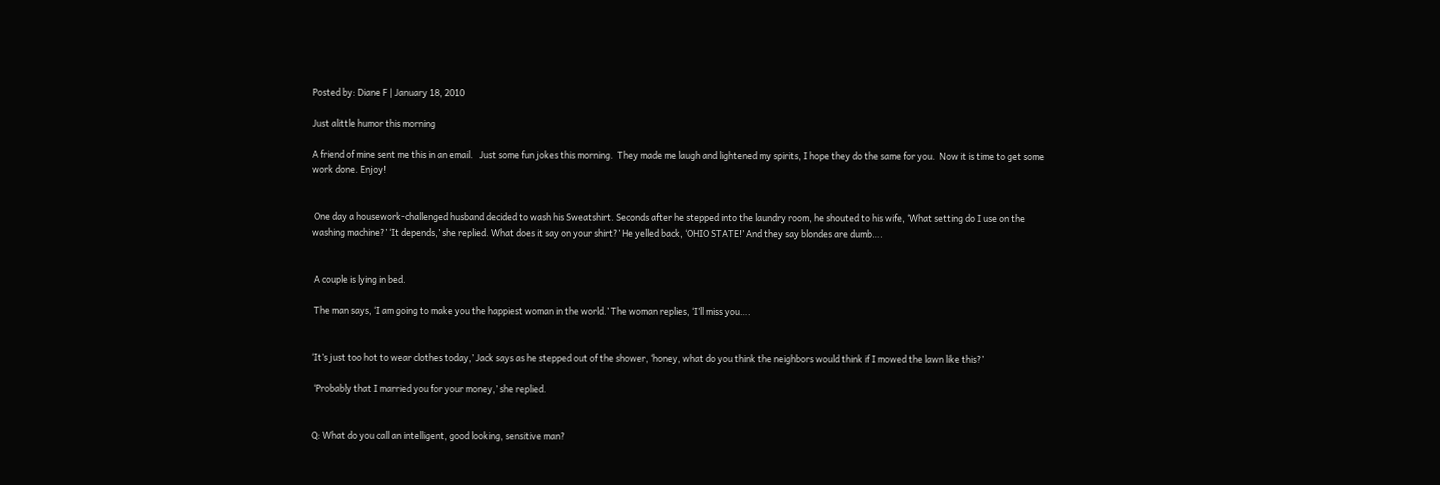Posted by: Diane F | January 18, 2010

Just alittle humor this morning

A friend of mine sent me this in an email.   Just some fun jokes this morning.  They made me laugh and lightened my spirits, I hope they do the same for you.  Now it is time to get some work done. Enjoy!


 One day a housework-challenged husband decided to wash his Sweatshirt. Seconds after he stepped into the laundry room, he shouted to his wife, ‘What setting do I use on the washing machine?’ ‘It depends,’ she replied. What does it say on your shirt?’ He yelled back, ‘OHIO STATE!’ And they say blondes are dumb….


 A couple is lying in bed.

 The man says, ‘I am going to make you the happiest woman in the world.’ The woman replies, ‘I’ll miss you….


‘It’s just too hot to wear clothes today,’ Jack says as he stepped out of the shower, ‘honey, what do you think the neighbors would think if I mowed the lawn like this?’

 ‘Probably that I married you for your money,’ she replied.


Q: What do you call an intelligent, good looking, sensitive man?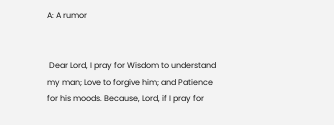A: A rumor


 Dear Lord, I pray for Wisdom to understand my man; Love to forgive him; and Patience for his moods. Because, Lord, if I pray for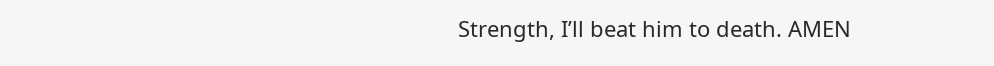Strength, I’ll beat him to death. AMEN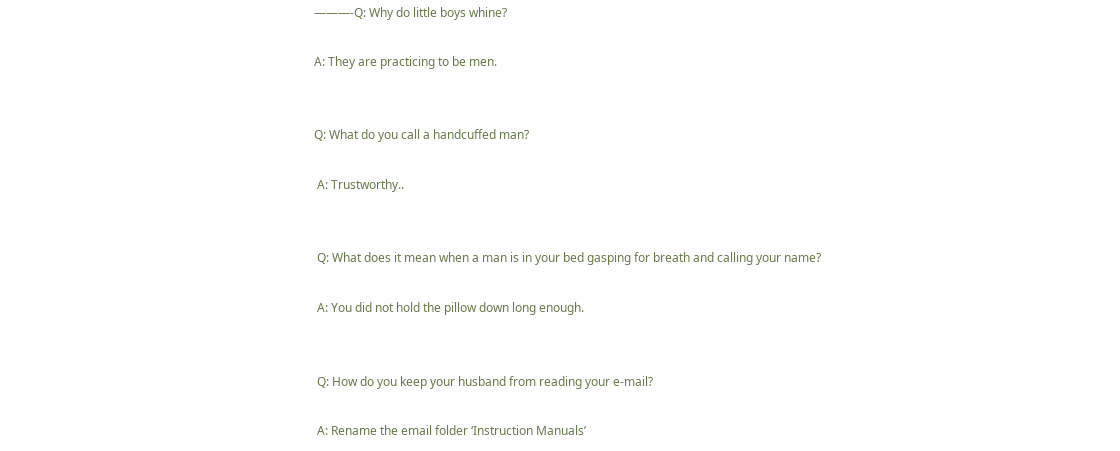———-Q: Why do little boys whine?

A: They are practicing to be men.


Q: What do you call a handcuffed man?

 A: Trustworthy..


 Q: What does it mean when a man is in your bed gasping for breath and calling your name?

 A: You did not hold the pillow down long enough.


 Q: How do you keep your husband from reading your e-mail?

 A: Rename the email folder ‘Instruction Manuals’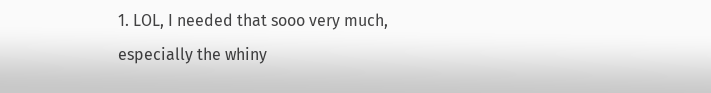1. LOL, I needed that sooo very much, especially the whiny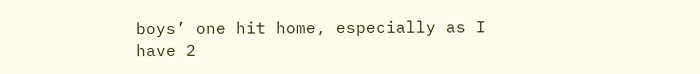boys’ one hit home, especially as I have 2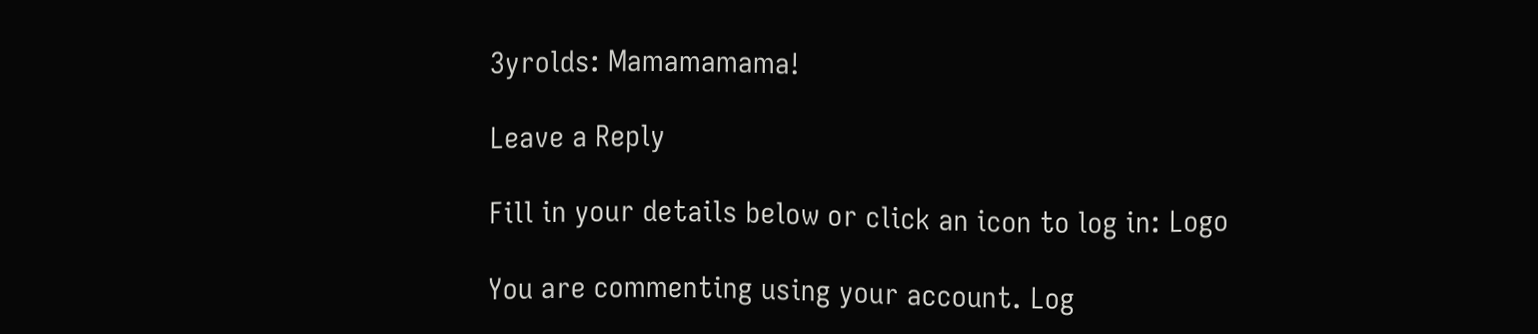3yrolds: Mamamamama!

Leave a Reply

Fill in your details below or click an icon to log in: Logo

You are commenting using your account. Log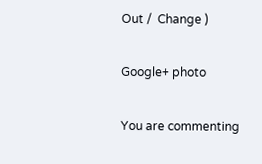Out /  Change )

Google+ photo

You are commenting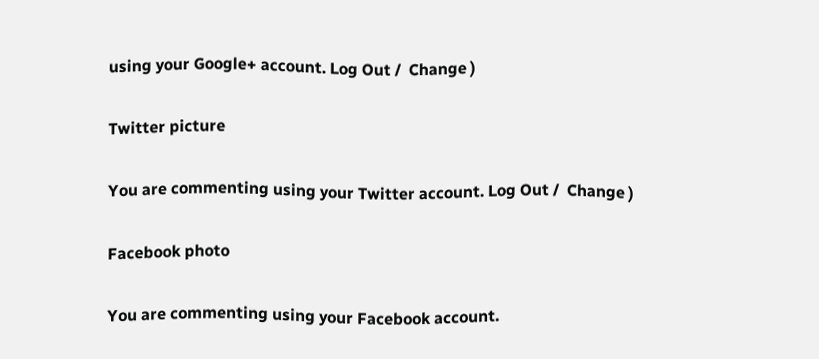using your Google+ account. Log Out /  Change )

Twitter picture

You are commenting using your Twitter account. Log Out /  Change )

Facebook photo

You are commenting using your Facebook account.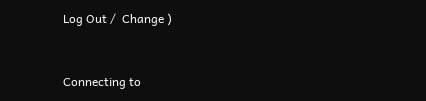Log Out /  Change )


Connecting to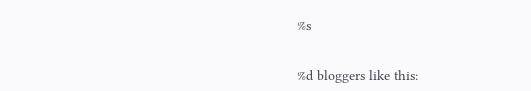%s


%d bloggers like this: